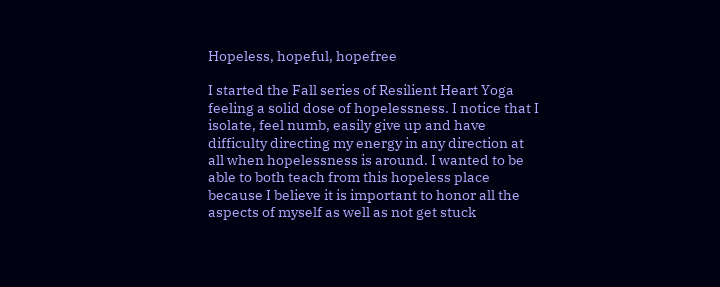Hopeless, hopeful, hopefree

I started the Fall series of Resilient Heart Yoga feeling a solid dose of hopelessness. I notice that I isolate, feel numb, easily give up and have difficulty directing my energy in any direction at all when hopelessness is around. I wanted to be able to both teach from this hopeless place because I believe it is important to honor all the aspects of myself as well as not get stuck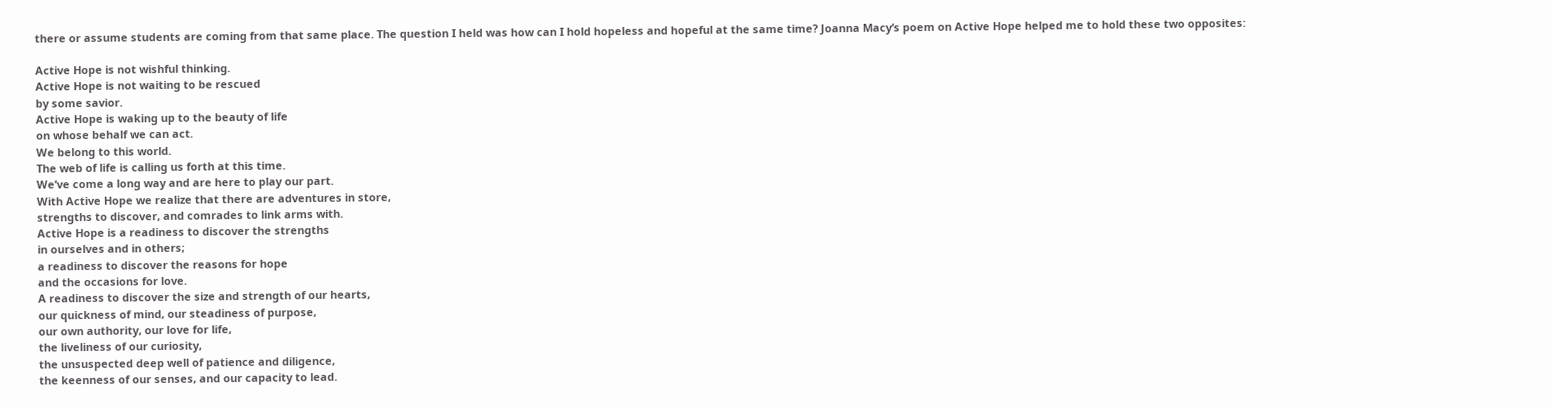there or assume students are coming from that same place. The question I held was how can I hold hopeless and hopeful at the same time? Joanna Macy‘s poem on Active Hope helped me to hold these two opposites:

Active Hope is not wishful thinking.
Active Hope is not waiting to be rescued
by some savior.
Active Hope is waking up to the beauty of life
on whose behalf we can act.
We belong to this world.
The web of life is calling us forth at this time.
We’ve come a long way and are here to play our part.
With Active Hope we realize that there are adventures in store,
strengths to discover, and comrades to link arms with.
Active Hope is a readiness to discover the strengths
in ourselves and in others;
a readiness to discover the reasons for hope
and the occasions for love.
A readiness to discover the size and strength of our hearts,
our quickness of mind, our steadiness of purpose,
our own authority, our love for life,
the liveliness of our curiosity,
the unsuspected deep well of patience and diligence,
the keenness of our senses, and our capacity to lead.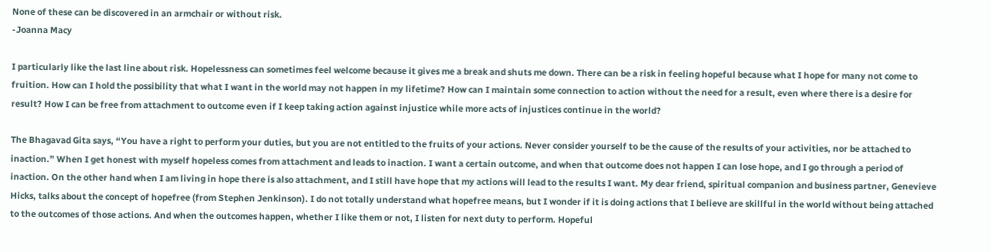None of these can be discovered in an armchair or without risk.
-Joanna Macy

I particularly like the last line about risk. Hopelessness can sometimes feel welcome because it gives me a break and shuts me down. There can be a risk in feeling hopeful because what I hope for many not come to fruition. How can I hold the possibility that what I want in the world may not happen in my lifetime? How can I maintain some connection to action without the need for a result, even where there is a desire for result? How I can be free from attachment to outcome even if I keep taking action against injustice while more acts of injustices continue in the world?

The Bhagavad Gita says, “You have a right to perform your duties, but you are not entitled to the fruits of your actions. Never consider yourself to be the cause of the results of your activities, nor be attached to inaction.” When I get honest with myself hopeless comes from attachment and leads to inaction. I want a certain outcome, and when that outcome does not happen I can lose hope, and I go through a period of inaction. On the other hand when I am living in hope there is also attachment, and I still have hope that my actions will lead to the results I want. My dear friend, spiritual companion and business partner, Genevieve Hicks, talks about the concept of hopefree (from Stephen Jenkinson). I do not totally understand what hopefree means, but I wonder if it is doing actions that I believe are skillful in the world without being attached to the outcomes of those actions. And when the outcomes happen, whether I like them or not, I listen for next duty to perform. Hopeful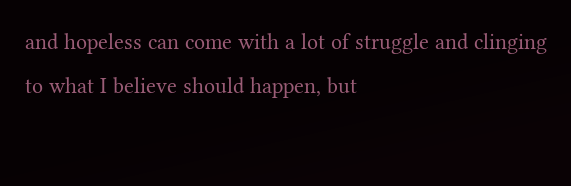and hopeless can come with a lot of struggle and clinging to what I believe should happen, but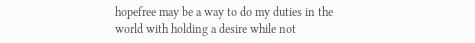hopefree may be a way to do my duties in the world with holding a desire while not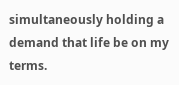simultaneously holding a demand that life be on my terms.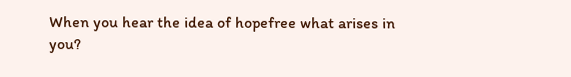When you hear the idea of hopefree what arises in you?